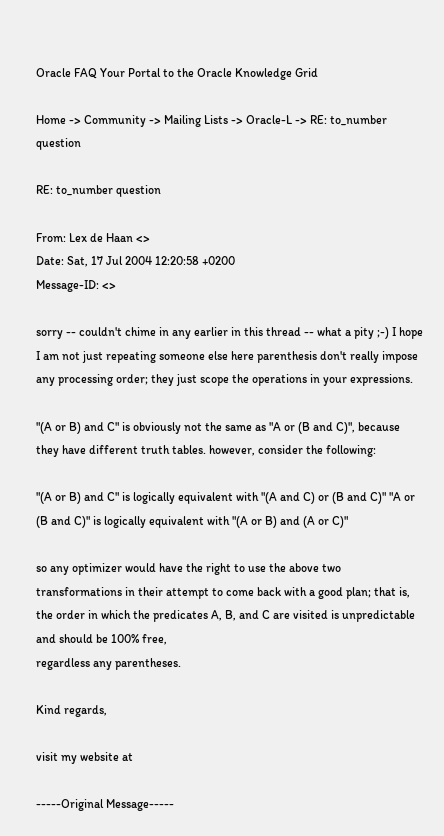Oracle FAQ Your Portal to the Oracle Knowledge Grid

Home -> Community -> Mailing Lists -> Oracle-L -> RE: to_number question

RE: to_number question

From: Lex de Haan <>
Date: Sat, 17 Jul 2004 12:20:58 +0200
Message-ID: <>

sorry -- couldn't chime in any earlier in this thread -- what a pity ;-) I hope I am not just repeating someone else here parenthesis don't really impose any processing order; they just scope the operations in your expressions.

"(A or B) and C" is obviously not the same as "A or (B and C)", because they have different truth tables. however, consider the following:

"(A or B) and C" is logically equivalent with "(A and C) or (B and C)" "A or (B and C)" is logically equivalent with "(A or B) and (A or C)"

so any optimizer would have the right to use the above two transformations in their attempt to come back with a good plan; that is, the order in which the predicates A, B, and C are visited is unpredictable and should be 100% free,
regardless any parentheses.

Kind regards,

visit my website at

-----Original Message-----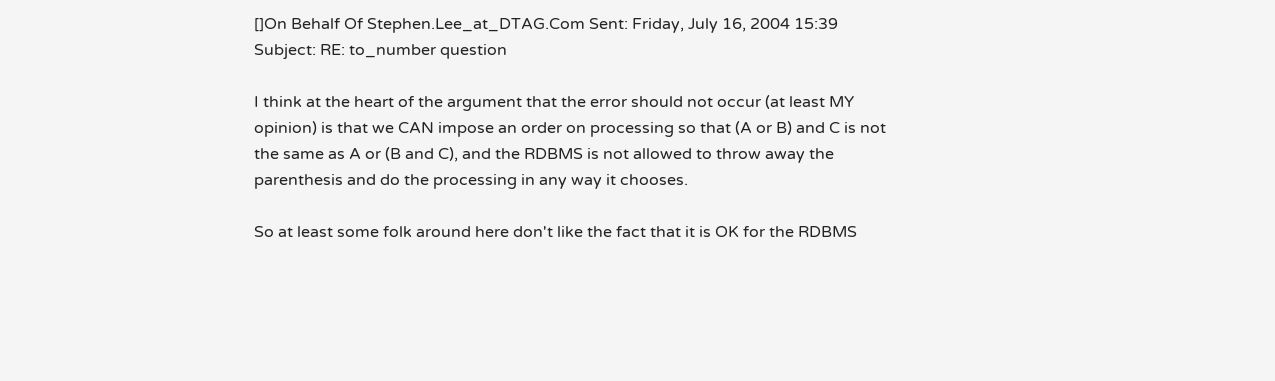[]On Behalf Of Stephen.Lee_at_DTAG.Com Sent: Friday, July 16, 2004 15:39
Subject: RE: to_number question

I think at the heart of the argument that the error should not occur (at least MY opinion) is that we CAN impose an order on processing so that (A or B) and C is not the same as A or (B and C), and the RDBMS is not allowed to throw away the parenthesis and do the processing in any way it chooses.

So at least some folk around here don't like the fact that it is OK for the RDBMS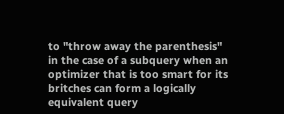to "throw away the parenthesis" in the case of a subquery when an optimizer that is too smart for its britches can form a logically equivalent query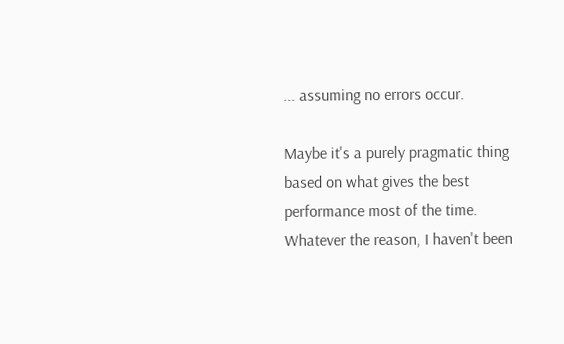... assuming no errors occur.

Maybe it's a purely pragmatic thing based on what gives the best performance most of the time. Whatever the reason, I haven't been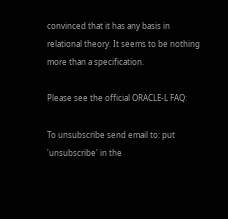convinced that it has any basis in relational theory. It seems to be nothing more than a specification.

Please see the official ORACLE-L FAQ:

To unsubscribe send email to: put 'unsubscribe' in the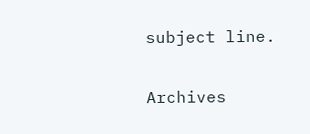subject line.

Archives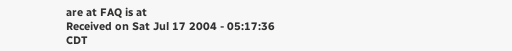are at FAQ is at
Received on Sat Jul 17 2004 - 05:17:36 CDT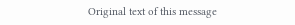Original text of this message